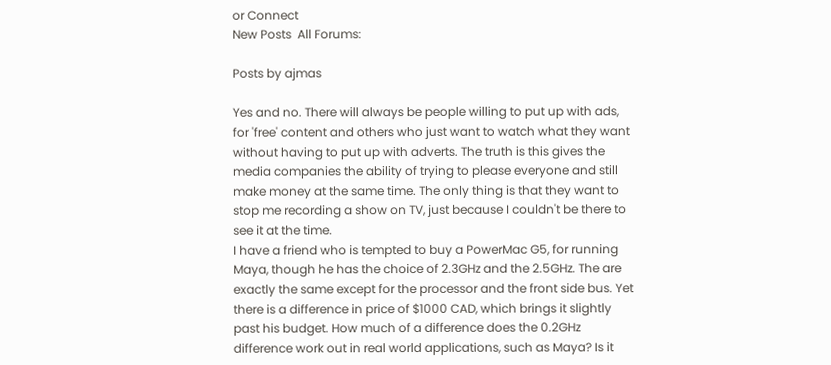or Connect
New Posts  All Forums:

Posts by ajmas

Yes and no. There will always be people willing to put up with ads, for 'free' content and others who just want to watch what they want without having to put up with adverts. The truth is this gives the media companies the ability of trying to please everyone and still make money at the same time. The only thing is that they want to stop me recording a show on TV, just because I couldn't be there to see it at the time.
I have a friend who is tempted to buy a PowerMac G5, for running Maya, though he has the choice of 2.3GHz and the 2.5GHz. The are exactly the same except for the processor and the front side bus. Yet there is a difference in price of $1000 CAD, which brings it slightly past his budget. How much of a difference does the 0.2GHz difference work out in real world applications, such as Maya? Is it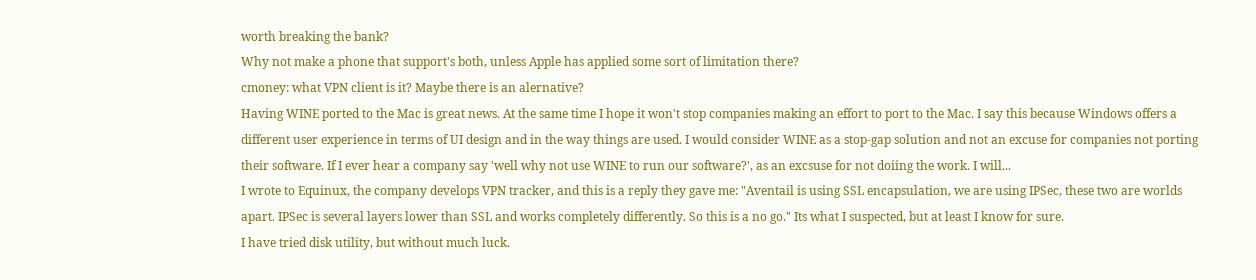worth breaking the bank?
Why not make a phone that support's both, unless Apple has applied some sort of limitation there?
cmoney: what VPN client is it? Maybe there is an alernative?
Having WINE ported to the Mac is great news. At the same time I hope it won't stop companies making an effort to port to the Mac. I say this because Windows offers a different user experience in terms of UI design and in the way things are used. I would consider WINE as a stop-gap solution and not an excuse for companies not porting their software. If I ever hear a company say 'well why not use WINE to run our software?', as an excsuse for not doiing the work. I will...
I wrote to Equinux, the company develops VPN tracker, and this is a reply they gave me: "Aventail is using SSL encapsulation, we are using IPSec, these two are worlds apart. IPSec is several layers lower than SSL and works completely differently. So this is a no go." Its what I suspected, but at least I know for sure.
I have tried disk utility, but without much luck.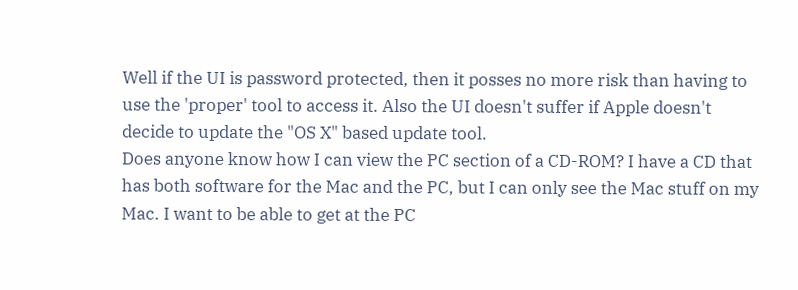Well if the UI is password protected, then it posses no more risk than having to use the 'proper' tool to access it. Also the UI doesn't suffer if Apple doesn't decide to update the "OS X" based update tool.
Does anyone know how I can view the PC section of a CD-ROM? I have a CD that has both software for the Mac and the PC, but I can only see the Mac stuff on my Mac. I want to be able to get at the PC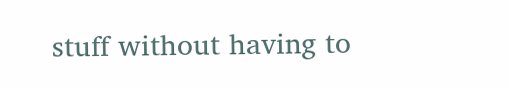stuff without having to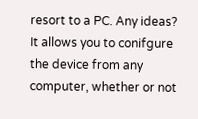resort to a PC. Any ideas?
It allows you to conifgure the device from any computer, whether or not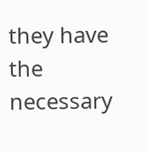they have the necessary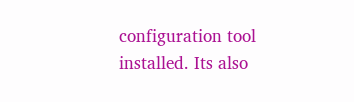configuration tool installed. Its also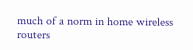much of a norm in home wireless routers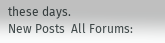these days.
New Posts  All Forums: